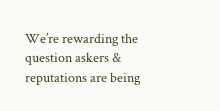We’re rewarding the question askers & reputations are being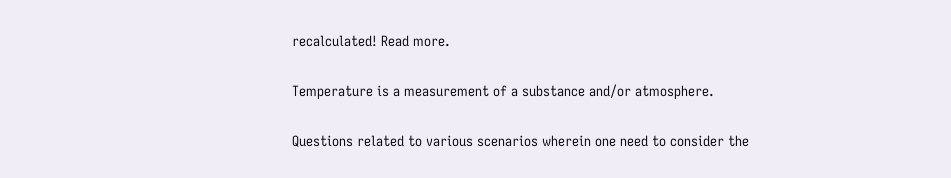recalculated! Read more.

Temperature is a measurement of a substance and/or atmosphere.

Questions related to various scenarios wherein one need to consider the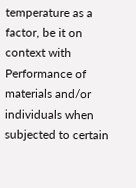temperature as a factor, be it on context with Performance of materials and/or individuals when subjected to certain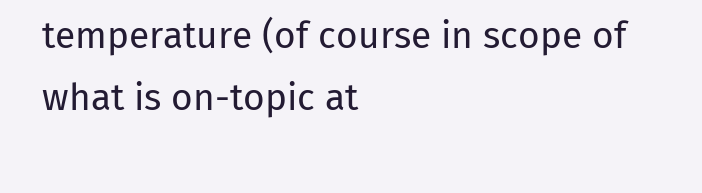temperature (of course in scope of what is on-topic at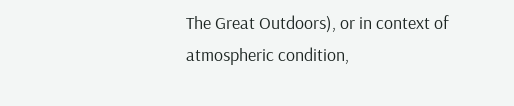The Great Outdoors), or in context of atmospheric condition,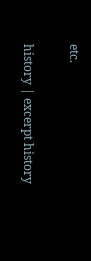etc.

history | excerpt history